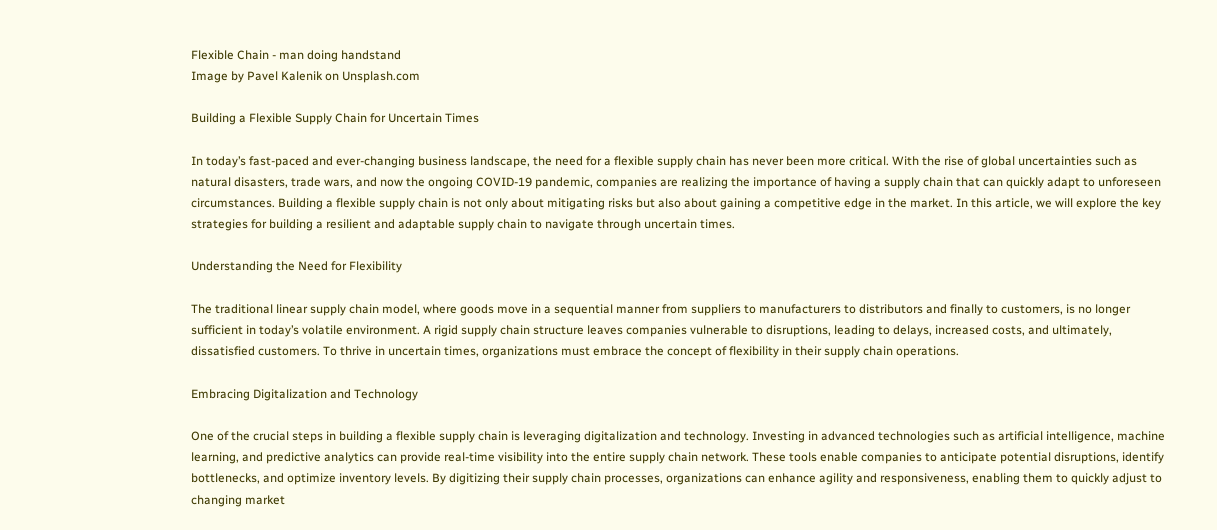Flexible Chain - man doing handstand
Image by Pavel Kalenik on Unsplash.com

Building a Flexible Supply Chain for Uncertain Times

In today’s fast-paced and ever-changing business landscape, the need for a flexible supply chain has never been more critical. With the rise of global uncertainties such as natural disasters, trade wars, and now the ongoing COVID-19 pandemic, companies are realizing the importance of having a supply chain that can quickly adapt to unforeseen circumstances. Building a flexible supply chain is not only about mitigating risks but also about gaining a competitive edge in the market. In this article, we will explore the key strategies for building a resilient and adaptable supply chain to navigate through uncertain times.

Understanding the Need for Flexibility

The traditional linear supply chain model, where goods move in a sequential manner from suppliers to manufacturers to distributors and finally to customers, is no longer sufficient in today’s volatile environment. A rigid supply chain structure leaves companies vulnerable to disruptions, leading to delays, increased costs, and ultimately, dissatisfied customers. To thrive in uncertain times, organizations must embrace the concept of flexibility in their supply chain operations.

Embracing Digitalization and Technology

One of the crucial steps in building a flexible supply chain is leveraging digitalization and technology. Investing in advanced technologies such as artificial intelligence, machine learning, and predictive analytics can provide real-time visibility into the entire supply chain network. These tools enable companies to anticipate potential disruptions, identify bottlenecks, and optimize inventory levels. By digitizing their supply chain processes, organizations can enhance agility and responsiveness, enabling them to quickly adjust to changing market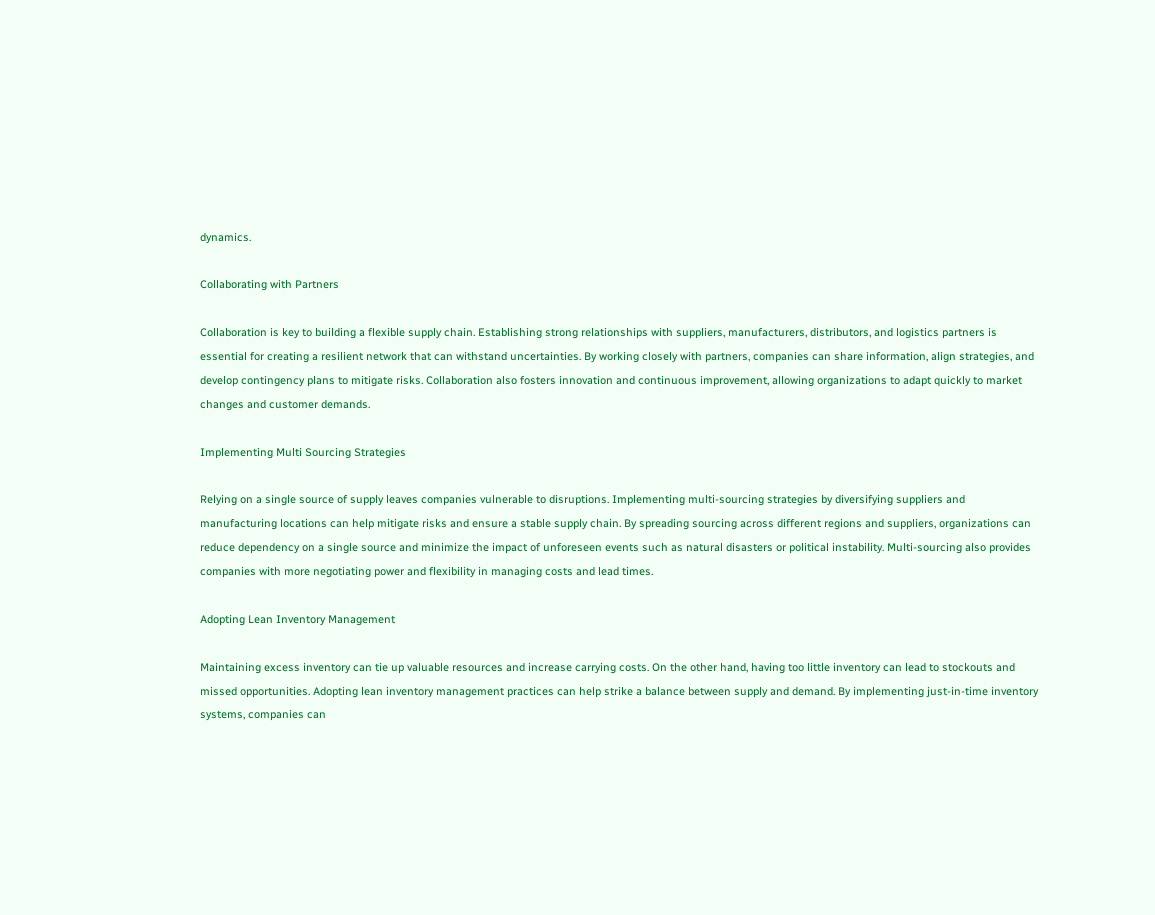dynamics.

Collaborating with Partners

Collaboration is key to building a flexible supply chain. Establishing strong relationships with suppliers, manufacturers, distributors, and logistics partners is essential for creating a resilient network that can withstand uncertainties. By working closely with partners, companies can share information, align strategies, and develop contingency plans to mitigate risks. Collaboration also fosters innovation and continuous improvement, allowing organizations to adapt quickly to market changes and customer demands.

Implementing Multi Sourcing Strategies

Relying on a single source of supply leaves companies vulnerable to disruptions. Implementing multi-sourcing strategies by diversifying suppliers and manufacturing locations can help mitigate risks and ensure a stable supply chain. By spreading sourcing across different regions and suppliers, organizations can reduce dependency on a single source and minimize the impact of unforeseen events such as natural disasters or political instability. Multi-sourcing also provides companies with more negotiating power and flexibility in managing costs and lead times.

Adopting Lean Inventory Management

Maintaining excess inventory can tie up valuable resources and increase carrying costs. On the other hand, having too little inventory can lead to stockouts and missed opportunities. Adopting lean inventory management practices can help strike a balance between supply and demand. By implementing just-in-time inventory systems, companies can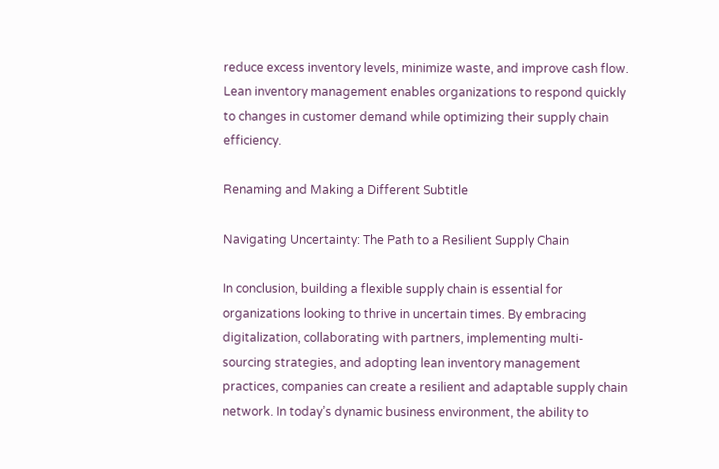reduce excess inventory levels, minimize waste, and improve cash flow. Lean inventory management enables organizations to respond quickly to changes in customer demand while optimizing their supply chain efficiency.

Renaming and Making a Different Subtitle

Navigating Uncertainty: The Path to a Resilient Supply Chain

In conclusion, building a flexible supply chain is essential for organizations looking to thrive in uncertain times. By embracing digitalization, collaborating with partners, implementing multi-sourcing strategies, and adopting lean inventory management practices, companies can create a resilient and adaptable supply chain network. In today’s dynamic business environment, the ability to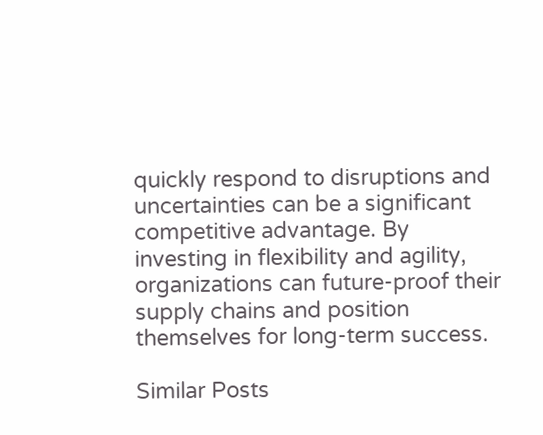quickly respond to disruptions and uncertainties can be a significant competitive advantage. By investing in flexibility and agility, organizations can future-proof their supply chains and position themselves for long-term success.

Similar Posts